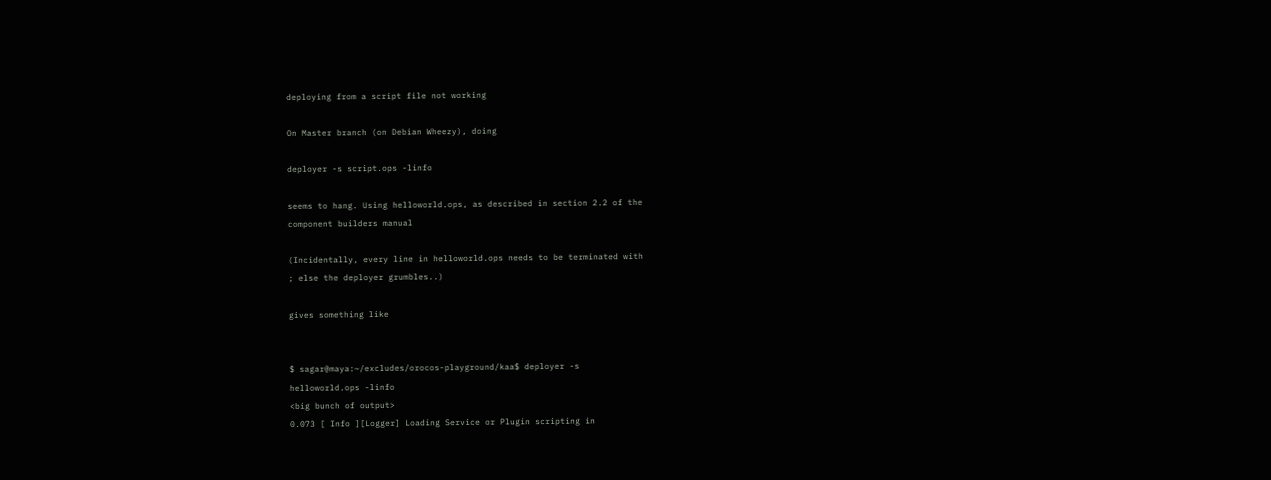deploying from a script file not working

On Master branch (on Debian Wheezy), doing

deployer -s script.ops -linfo

seems to hang. Using helloworld.ops, as described in section 2.2 of the
component builders manual

(Incidentally, every line in helloworld.ops needs to be terminated with
; else the deployer grumbles..)

gives something like


$ sagar@maya:~/excludes/orocos-playground/kaa$ deployer -s
helloworld.ops -linfo
<big bunch of output>
0.073 [ Info ][Logger] Loading Service or Plugin scripting in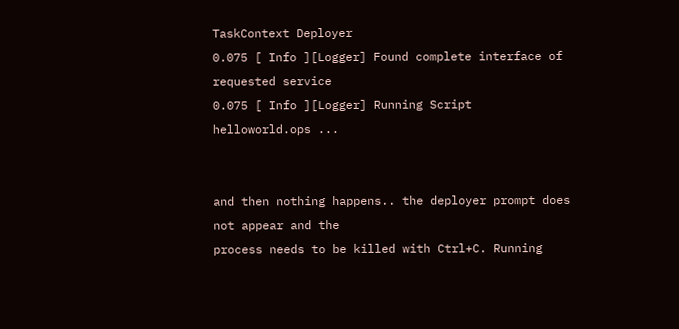TaskContext Deployer
0.075 [ Info ][Logger] Found complete interface of requested service
0.075 [ Info ][Logger] Running Script helloworld.ops ...


and then nothing happens.. the deployer prompt does not appear and the
process needs to be killed with Ctrl+C. Running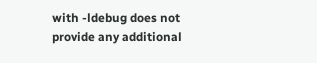with -ldebug does not
provide any additional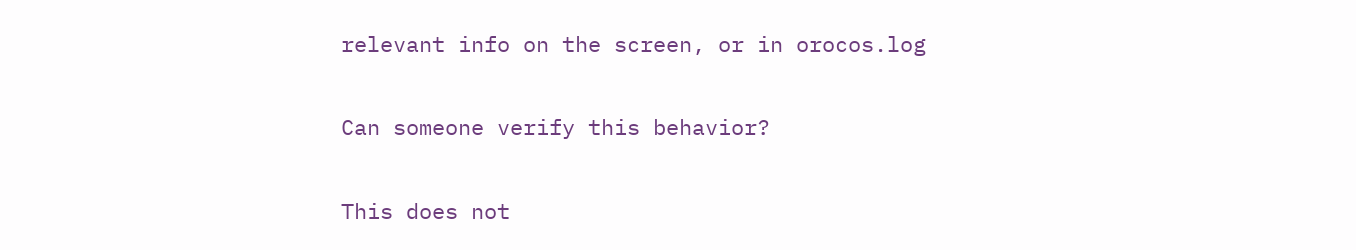relevant info on the screen, or in orocos.log

Can someone verify this behavior?

This does not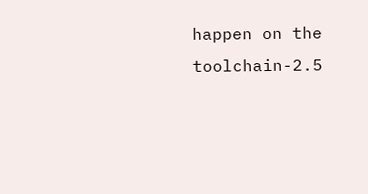happen on the toolchain-2.5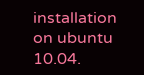installation on ubuntu 10.04.